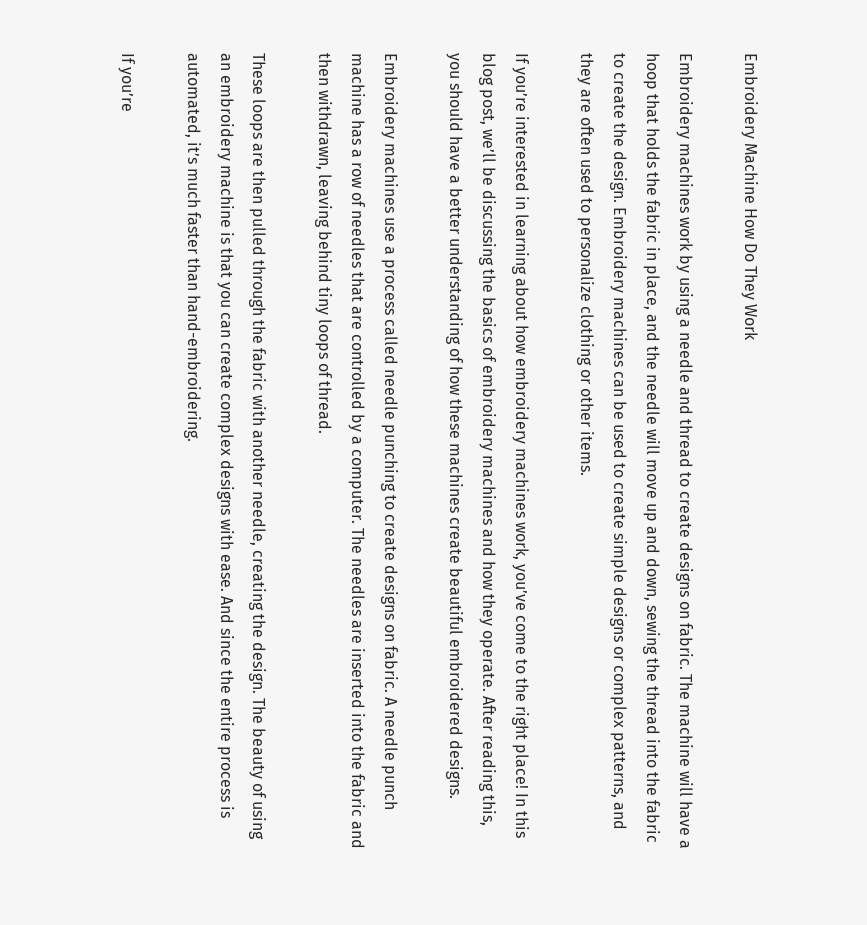Embroidery Machine How Do They Work

Embroidery machines work by using a needle and thread to create designs on fabric. The machine will have a hoop that holds the fabric in place, and the needle will move up and down, sewing the thread into the fabric to create the design. Embroidery machines can be used to create simple designs or complex patterns, and they are often used to personalize clothing or other items.

If you’re interested in learning about how embroidery machines work, you’ve come to the right place! In this blog post, we’ll be discussing the basics of embroidery machines and how they operate. After reading this, you should have a better understanding of how these machines create beautiful embroidered designs.

Embroidery machines use a process called needle punching to create designs on fabric. A needle punch machine has a row of needles that are controlled by a computer. The needles are inserted into the fabric and then withdrawn, leaving behind tiny loops of thread.

These loops are then pulled through the fabric with another needle, creating the design. The beauty of using an embroidery machine is that you can create complex designs with ease. And since the entire process is automated, it’s much faster than hand-embroidering.

If you’re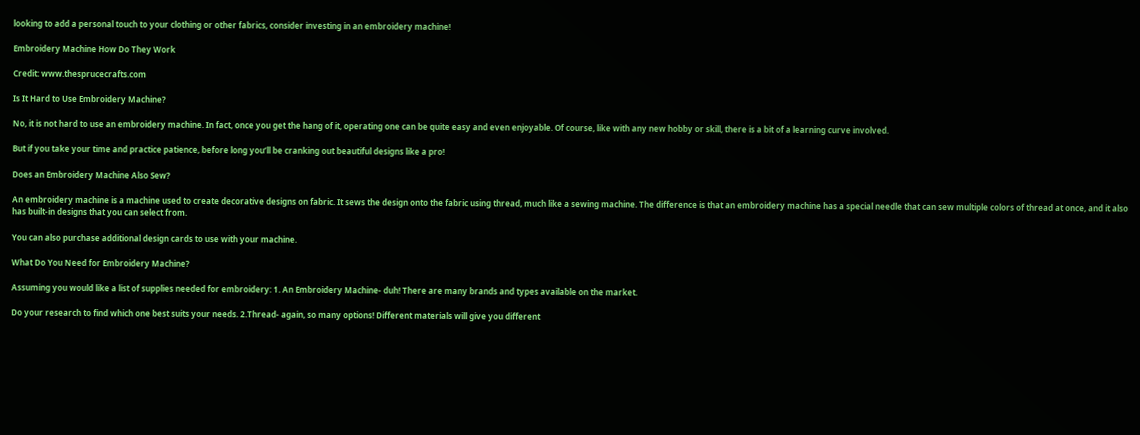looking to add a personal touch to your clothing or other fabrics, consider investing in an embroidery machine!

Embroidery Machine How Do They Work

Credit: www.thesprucecrafts.com

Is It Hard to Use Embroidery Machine?

No, it is not hard to use an embroidery machine. In fact, once you get the hang of it, operating one can be quite easy and even enjoyable. Of course, like with any new hobby or skill, there is a bit of a learning curve involved.

But if you take your time and practice patience, before long you’ll be cranking out beautiful designs like a pro!

Does an Embroidery Machine Also Sew?

An embroidery machine is a machine used to create decorative designs on fabric. It sews the design onto the fabric using thread, much like a sewing machine. The difference is that an embroidery machine has a special needle that can sew multiple colors of thread at once, and it also has built-in designs that you can select from.

You can also purchase additional design cards to use with your machine.

What Do You Need for Embroidery Machine?

Assuming you would like a list of supplies needed for embroidery: 1. An Embroidery Machine- duh! There are many brands and types available on the market.

Do your research to find which one best suits your needs. 2.Thread- again, so many options! Different materials will give you different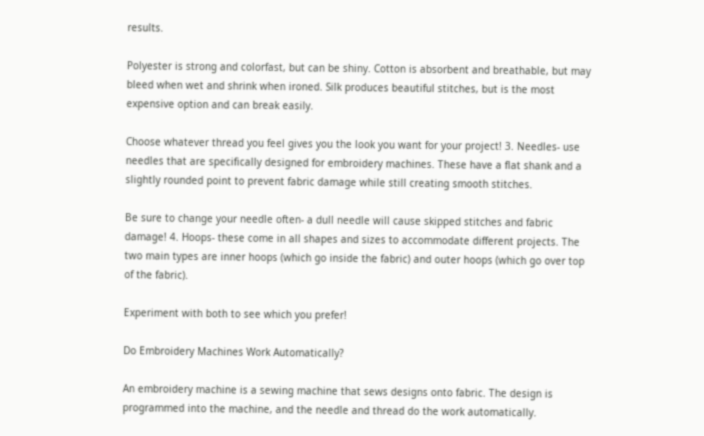results.

Polyester is strong and colorfast, but can be shiny. Cotton is absorbent and breathable, but may bleed when wet and shrink when ironed. Silk produces beautiful stitches, but is the most expensive option and can break easily.

Choose whatever thread you feel gives you the look you want for your project! 3. Needles- use needles that are specifically designed for embroidery machines. These have a flat shank and a slightly rounded point to prevent fabric damage while still creating smooth stitches.

Be sure to change your needle often- a dull needle will cause skipped stitches and fabric damage! 4. Hoops- these come in all shapes and sizes to accommodate different projects. The two main types are inner hoops (which go inside the fabric) and outer hoops (which go over top of the fabric).

Experiment with both to see which you prefer!

Do Embroidery Machines Work Automatically?

An embroidery machine is a sewing machine that sews designs onto fabric. The design is programmed into the machine, and the needle and thread do the work automatically.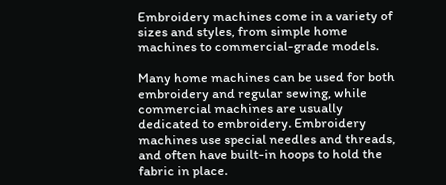Embroidery machines come in a variety of sizes and styles, from simple home machines to commercial-grade models.

Many home machines can be used for both embroidery and regular sewing, while commercial machines are usually dedicated to embroidery. Embroidery machines use special needles and threads, and often have built-in hoops to hold the fabric in place.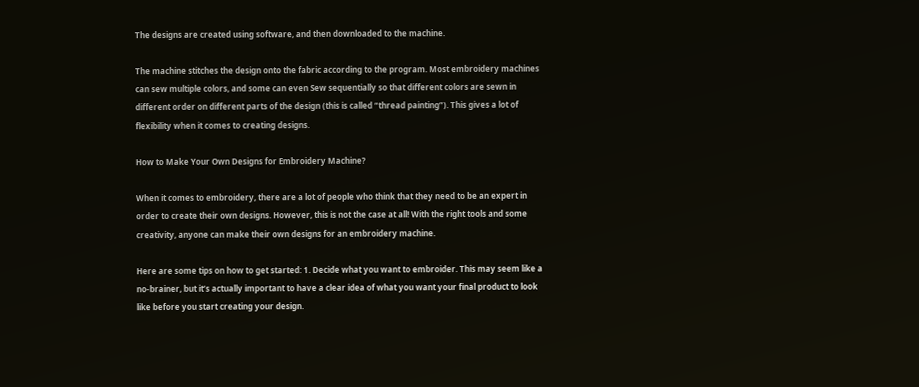The designs are created using software, and then downloaded to the machine.

The machine stitches the design onto the fabric according to the program. Most embroidery machines can sew multiple colors, and some can even Sew sequentially so that different colors are sewn in different order on different parts of the design (this is called “thread painting”). This gives a lot of flexibility when it comes to creating designs.

How to Make Your Own Designs for Embroidery Machine?

When it comes to embroidery, there are a lot of people who think that they need to be an expert in order to create their own designs. However, this is not the case at all! With the right tools and some creativity, anyone can make their own designs for an embroidery machine.

Here are some tips on how to get started: 1. Decide what you want to embroider. This may seem like a no-brainer, but it’s actually important to have a clear idea of what you want your final product to look like before you start creating your design.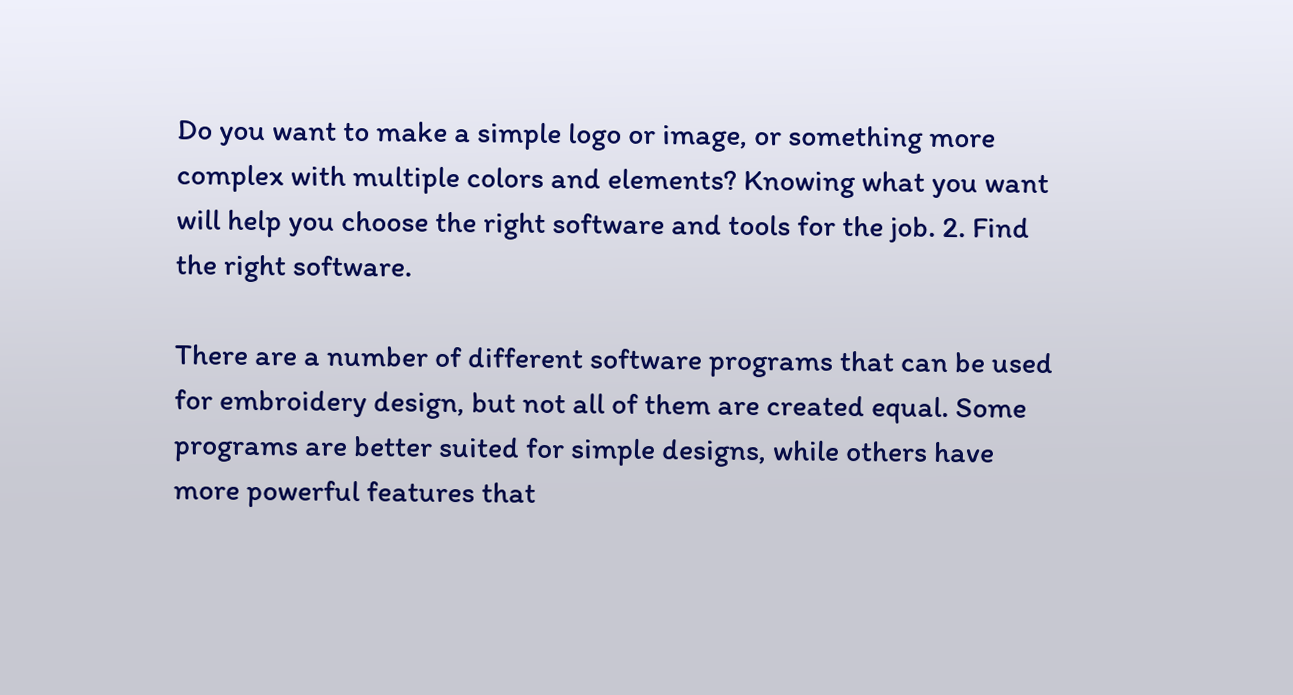Do you want to make a simple logo or image, or something more complex with multiple colors and elements? Knowing what you want will help you choose the right software and tools for the job. 2. Find the right software.

There are a number of different software programs that can be used for embroidery design, but not all of them are created equal. Some programs are better suited for simple designs, while others have more powerful features that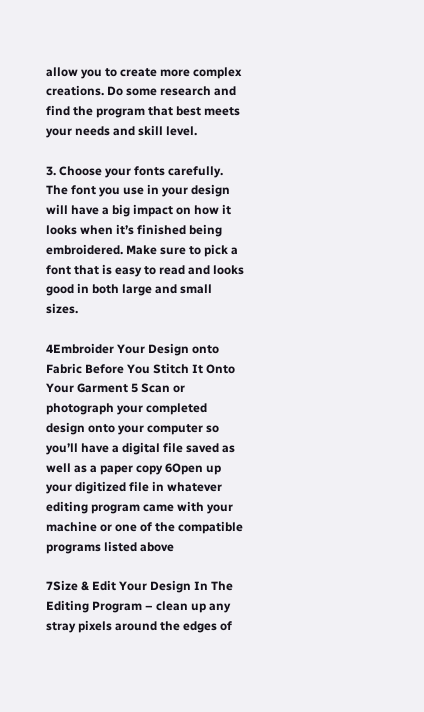allow you to create more complex creations. Do some research and find the program that best meets your needs and skill level.

3. Choose your fonts carefully. The font you use in your design will have a big impact on how it looks when it’s finished being embroidered. Make sure to pick a font that is easy to read and looks good in both large and small sizes.

4Embroider Your Design onto Fabric Before You Stitch It Onto Your Garment 5 Scan or photograph your completed design onto your computer so you’ll have a digital file saved as well as a paper copy 6Open up your digitized file in whatever editing program came with your machine or one of the compatible programs listed above

7Size & Edit Your Design In The Editing Program – clean up any stray pixels around the edges of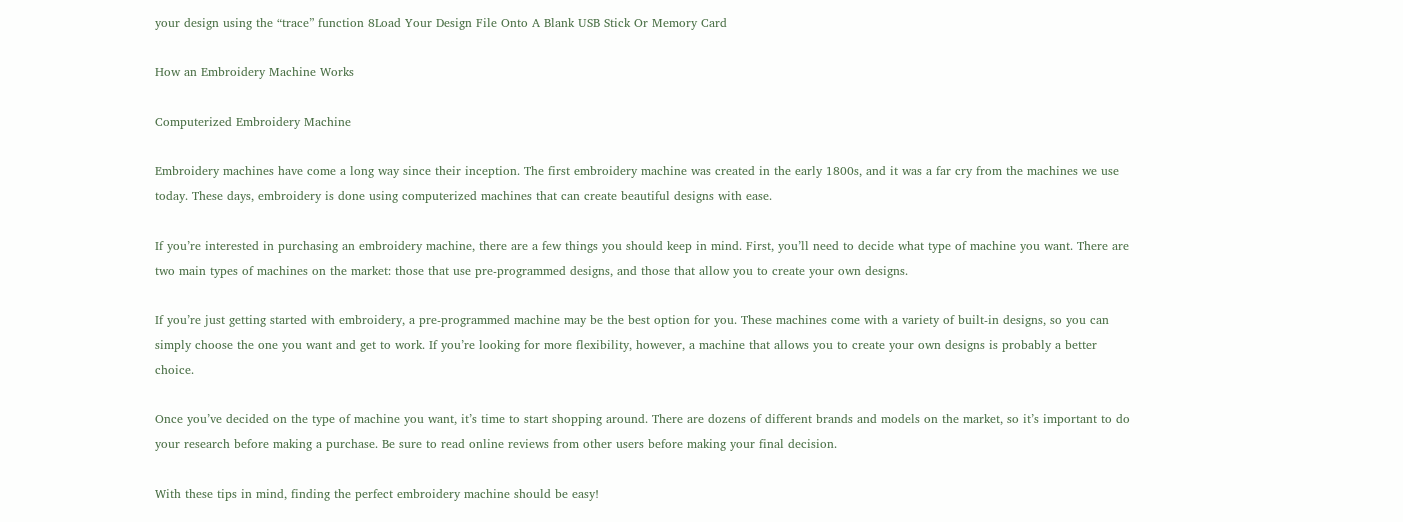your design using the “trace” function 8Load Your Design File Onto A Blank USB Stick Or Memory Card

How an Embroidery Machine Works

Computerized Embroidery Machine

Embroidery machines have come a long way since their inception. The first embroidery machine was created in the early 1800s, and it was a far cry from the machines we use today. These days, embroidery is done using computerized machines that can create beautiful designs with ease.

If you’re interested in purchasing an embroidery machine, there are a few things you should keep in mind. First, you’ll need to decide what type of machine you want. There are two main types of machines on the market: those that use pre-programmed designs, and those that allow you to create your own designs.

If you’re just getting started with embroidery, a pre-programmed machine may be the best option for you. These machines come with a variety of built-in designs, so you can simply choose the one you want and get to work. If you’re looking for more flexibility, however, a machine that allows you to create your own designs is probably a better choice.

Once you’ve decided on the type of machine you want, it’s time to start shopping around. There are dozens of different brands and models on the market, so it’s important to do your research before making a purchase. Be sure to read online reviews from other users before making your final decision.

With these tips in mind, finding the perfect embroidery machine should be easy!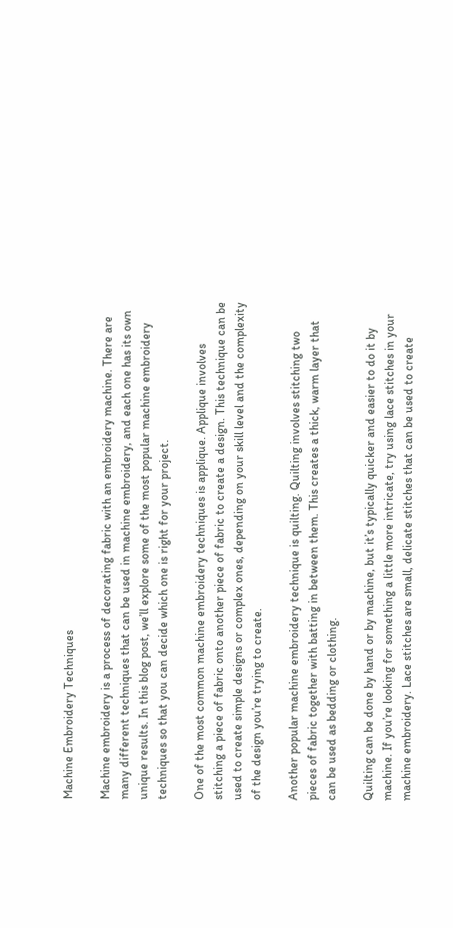Machine Embroidery Techniques

Machine embroidery is a process of decorating fabric with an embroidery machine. There are many different techniques that can be used in machine embroidery, and each one has its own unique results. In this blog post, we’ll explore some of the most popular machine embroidery techniques so that you can decide which one is right for your project.

One of the most common machine embroidery techniques is applique. Applique involves stitching a piece of fabric onto another piece of fabric to create a design. This technique can be used to create simple designs or complex ones, depending on your skill level and the complexity of the design you’re trying to create.

Another popular machine embroidery technique is quilting. Quilting involves stitching two pieces of fabric together with batting in between them. This creates a thick, warm layer that can be used as bedding or clothing.

Quilting can be done by hand or by machine, but it’s typically quicker and easier to do it by machine. If you’re looking for something a little more intricate, try using lace stitches in your machine embroidery. Lace stitches are small, delicate stitches that can be used to create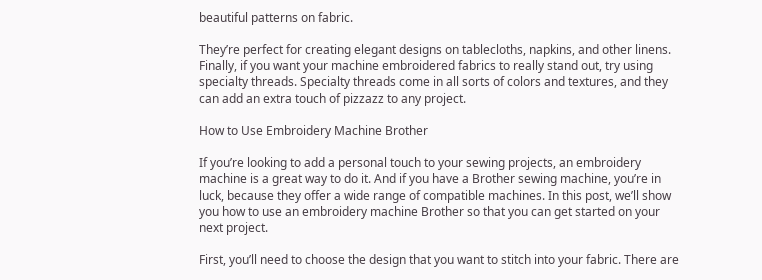beautiful patterns on fabric.

They’re perfect for creating elegant designs on tablecloths, napkins, and other linens. Finally, if you want your machine embroidered fabrics to really stand out, try using specialty threads. Specialty threads come in all sorts of colors and textures, and they can add an extra touch of pizzazz to any project.

How to Use Embroidery Machine Brother

If you’re looking to add a personal touch to your sewing projects, an embroidery machine is a great way to do it. And if you have a Brother sewing machine, you’re in luck, because they offer a wide range of compatible machines. In this post, we’ll show you how to use an embroidery machine Brother so that you can get started on your next project.

First, you’ll need to choose the design that you want to stitch into your fabric. There are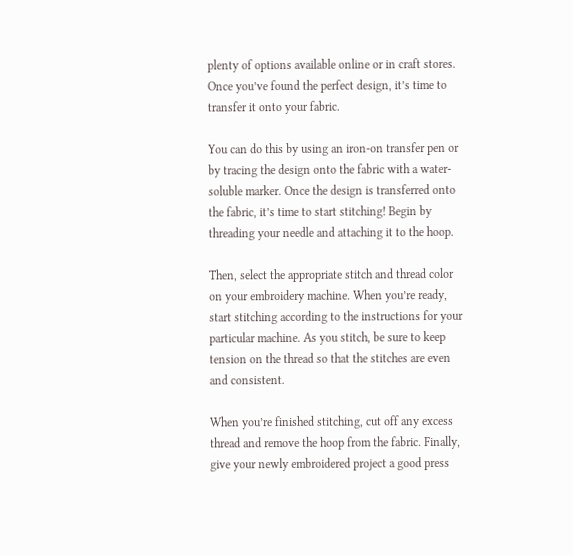plenty of options available online or in craft stores. Once you’ve found the perfect design, it’s time to transfer it onto your fabric.

You can do this by using an iron-on transfer pen or by tracing the design onto the fabric with a water-soluble marker. Once the design is transferred onto the fabric, it’s time to start stitching! Begin by threading your needle and attaching it to the hoop.

Then, select the appropriate stitch and thread color on your embroidery machine. When you’re ready, start stitching according to the instructions for your particular machine. As you stitch, be sure to keep tension on the thread so that the stitches are even and consistent.

When you’re finished stitching, cut off any excess thread and remove the hoop from the fabric. Finally, give your newly embroidered project a good press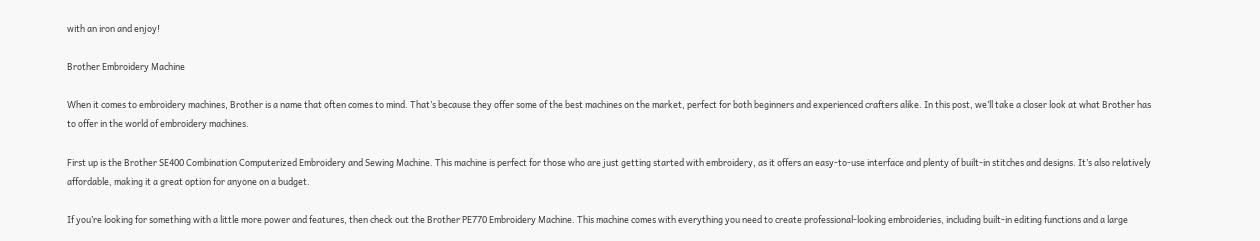with an iron and enjoy!

Brother Embroidery Machine

When it comes to embroidery machines, Brother is a name that often comes to mind. That’s because they offer some of the best machines on the market, perfect for both beginners and experienced crafters alike. In this post, we’ll take a closer look at what Brother has to offer in the world of embroidery machines.

First up is the Brother SE400 Combination Computerized Embroidery and Sewing Machine. This machine is perfect for those who are just getting started with embroidery, as it offers an easy-to-use interface and plenty of built-in stitches and designs. It’s also relatively affordable, making it a great option for anyone on a budget.

If you’re looking for something with a little more power and features, then check out the Brother PE770 Embroidery Machine. This machine comes with everything you need to create professional-looking embroideries, including built-in editing functions and a large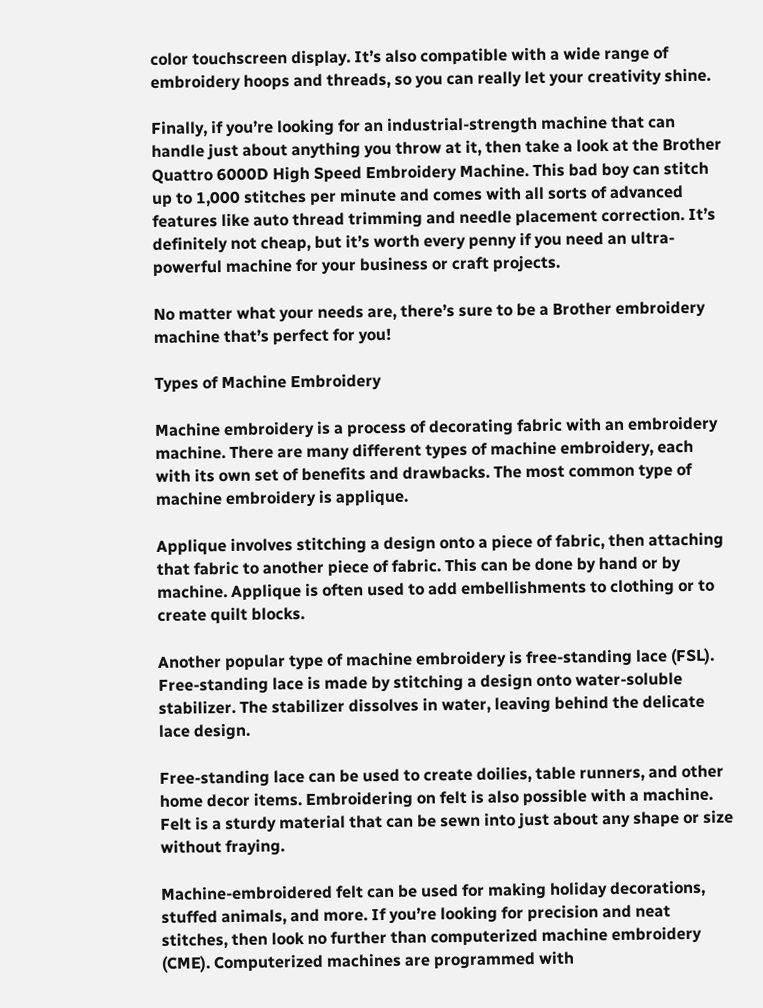color touchscreen display. It’s also compatible with a wide range of embroidery hoops and threads, so you can really let your creativity shine.

Finally, if you’re looking for an industrial-strength machine that can handle just about anything you throw at it, then take a look at the Brother Quattro 6000D High Speed Embroidery Machine. This bad boy can stitch up to 1,000 stitches per minute and comes with all sorts of advanced features like auto thread trimming and needle placement correction. It’s definitely not cheap, but it’s worth every penny if you need an ultra-powerful machine for your business or craft projects.

No matter what your needs are, there’s sure to be a Brother embroidery machine that’s perfect for you!

Types of Machine Embroidery

Machine embroidery is a process of decorating fabric with an embroidery machine. There are many different types of machine embroidery, each with its own set of benefits and drawbacks. The most common type of machine embroidery is applique.

Applique involves stitching a design onto a piece of fabric, then attaching that fabric to another piece of fabric. This can be done by hand or by machine. Applique is often used to add embellishments to clothing or to create quilt blocks.

Another popular type of machine embroidery is free-standing lace (FSL). Free-standing lace is made by stitching a design onto water-soluble stabilizer. The stabilizer dissolves in water, leaving behind the delicate lace design.

Free-standing lace can be used to create doilies, table runners, and other home decor items. Embroidering on felt is also possible with a machine. Felt is a sturdy material that can be sewn into just about any shape or size without fraying.

Machine-embroidered felt can be used for making holiday decorations, stuffed animals, and more. If you’re looking for precision and neat stitches, then look no further than computerized machine embroidery (CME). Computerized machines are programmed with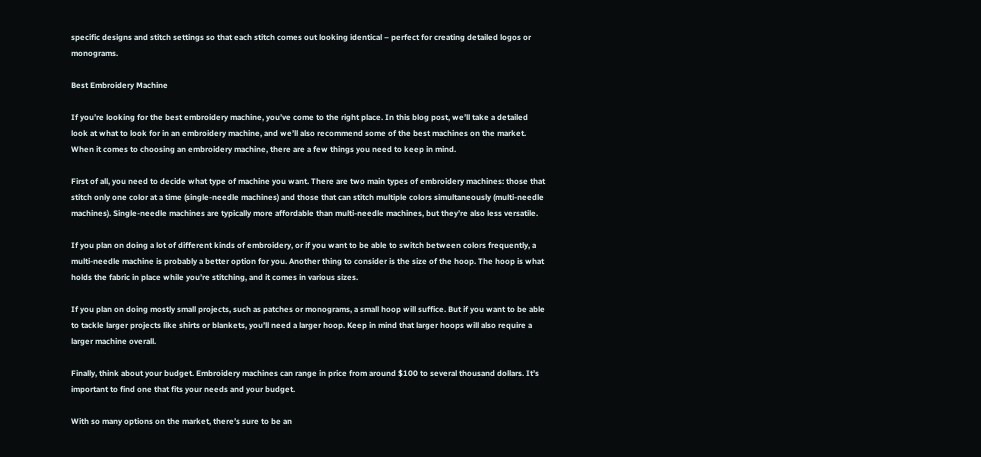specific designs and stitch settings so that each stitch comes out looking identical – perfect for creating detailed logos or monograms.

Best Embroidery Machine

If you’re looking for the best embroidery machine, you’ve come to the right place. In this blog post, we’ll take a detailed look at what to look for in an embroidery machine, and we’ll also recommend some of the best machines on the market. When it comes to choosing an embroidery machine, there are a few things you need to keep in mind.

First of all, you need to decide what type of machine you want. There are two main types of embroidery machines: those that stitch only one color at a time (single-needle machines) and those that can stitch multiple colors simultaneously (multi-needle machines). Single-needle machines are typically more affordable than multi-needle machines, but they’re also less versatile.

If you plan on doing a lot of different kinds of embroidery, or if you want to be able to switch between colors frequently, a multi-needle machine is probably a better option for you. Another thing to consider is the size of the hoop. The hoop is what holds the fabric in place while you’re stitching, and it comes in various sizes.

If you plan on doing mostly small projects, such as patches or monograms, a small hoop will suffice. But if you want to be able to tackle larger projects like shirts or blankets, you’ll need a larger hoop. Keep in mind that larger hoops will also require a larger machine overall.

Finally, think about your budget. Embroidery machines can range in price from around $100 to several thousand dollars. It’s important to find one that fits your needs and your budget.

With so many options on the market, there’s sure to be an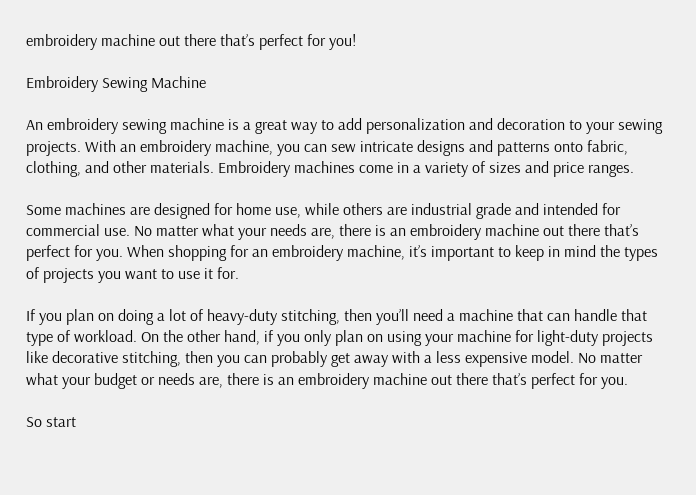embroidery machine out there that’s perfect for you!

Embroidery Sewing Machine

An embroidery sewing machine is a great way to add personalization and decoration to your sewing projects. With an embroidery machine, you can sew intricate designs and patterns onto fabric, clothing, and other materials. Embroidery machines come in a variety of sizes and price ranges.

Some machines are designed for home use, while others are industrial grade and intended for commercial use. No matter what your needs are, there is an embroidery machine out there that’s perfect for you. When shopping for an embroidery machine, it’s important to keep in mind the types of projects you want to use it for.

If you plan on doing a lot of heavy-duty stitching, then you’ll need a machine that can handle that type of workload. On the other hand, if you only plan on using your machine for light-duty projects like decorative stitching, then you can probably get away with a less expensive model. No matter what your budget or needs are, there is an embroidery machine out there that’s perfect for you.

So start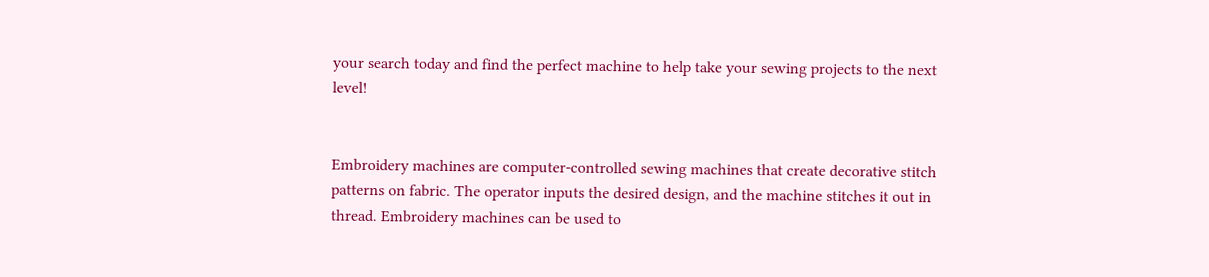your search today and find the perfect machine to help take your sewing projects to the next level!


Embroidery machines are computer-controlled sewing machines that create decorative stitch patterns on fabric. The operator inputs the desired design, and the machine stitches it out in thread. Embroidery machines can be used to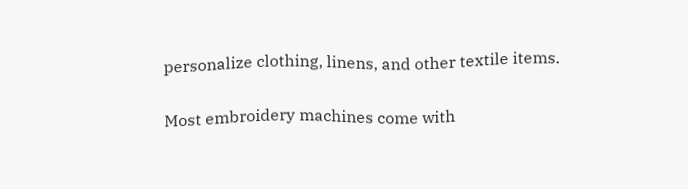personalize clothing, linens, and other textile items.

Most embroidery machines come with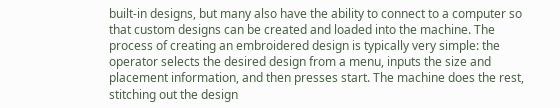built-in designs, but many also have the ability to connect to a computer so that custom designs can be created and loaded into the machine. The process of creating an embroidered design is typically very simple: the operator selects the desired design from a menu, inputs the size and placement information, and then presses start. The machine does the rest, stitching out the design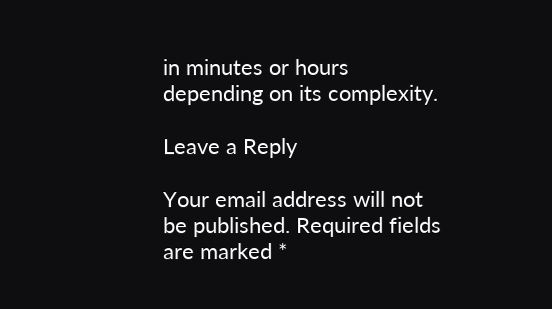in minutes or hours depending on its complexity.

Leave a Reply

Your email address will not be published. Required fields are marked *